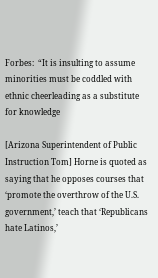Forbes:  “It is insulting to assume minorities must be coddled with ethnic cheerleading as a substitute for knowledge

[Arizona Superintendent of Public Instruction Tom] Horne is quoted as saying that he opposes courses that ‘promote the overthrow of the U.S. government,’ teach that ‘Republicans hate Latinos,’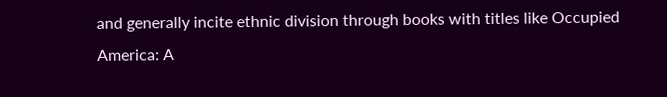and generally incite ethnic division through books with titles like Occupied America: A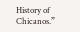History of Chicanos.”